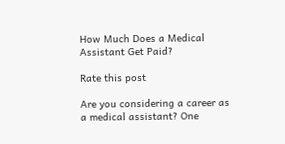How Much Does a Medical Assistant Get Paid?

Rate this post

Are you considering a career as a medical assistant? One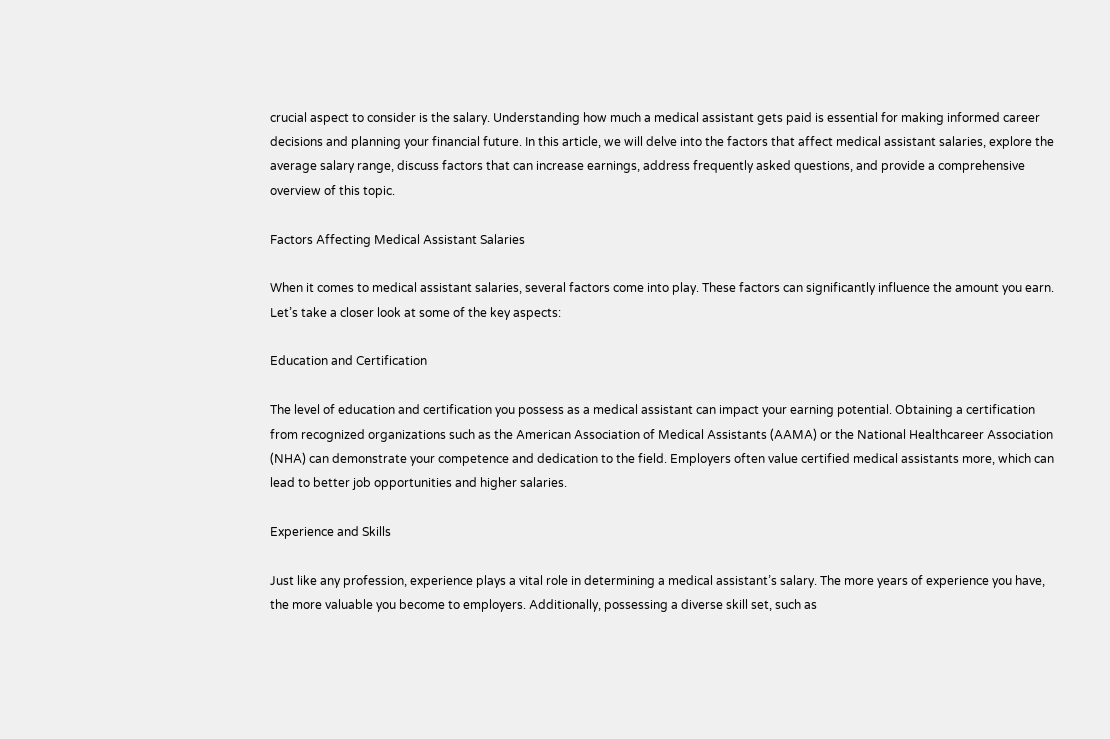crucial aspect to consider is the salary. Understanding how much a medical assistant gets paid is essential for making informed career decisions and planning your financial future. In this article, we will delve into the factors that affect medical assistant salaries, explore the average salary range, discuss factors that can increase earnings, address frequently asked questions, and provide a comprehensive overview of this topic.

Factors Affecting Medical Assistant Salaries

When it comes to medical assistant salaries, several factors come into play. These factors can significantly influence the amount you earn. Let’s take a closer look at some of the key aspects:

Education and Certification

The level of education and certification you possess as a medical assistant can impact your earning potential. Obtaining a certification from recognized organizations such as the American Association of Medical Assistants (AAMA) or the National Healthcareer Association (NHA) can demonstrate your competence and dedication to the field. Employers often value certified medical assistants more, which can lead to better job opportunities and higher salaries.

Experience and Skills

Just like any profession, experience plays a vital role in determining a medical assistant’s salary. The more years of experience you have, the more valuable you become to employers. Additionally, possessing a diverse skill set, such as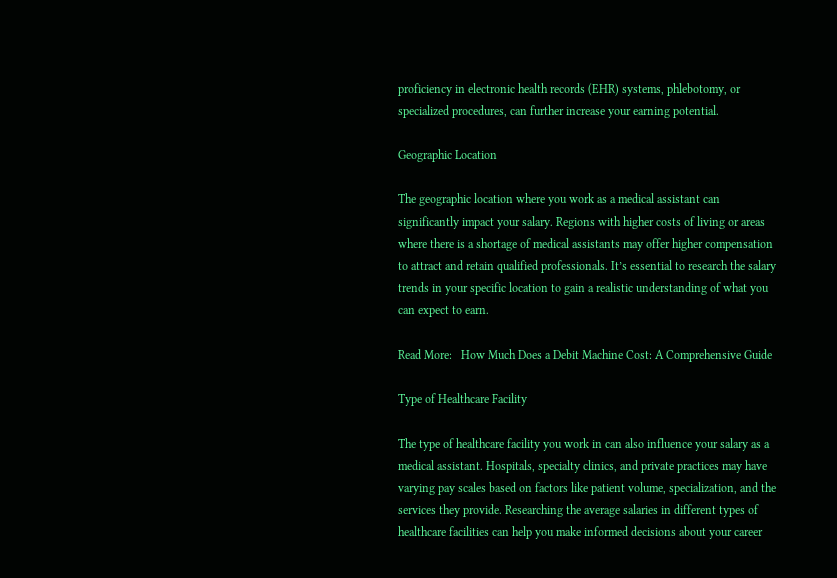proficiency in electronic health records (EHR) systems, phlebotomy, or specialized procedures, can further increase your earning potential.

Geographic Location

The geographic location where you work as a medical assistant can significantly impact your salary. Regions with higher costs of living or areas where there is a shortage of medical assistants may offer higher compensation to attract and retain qualified professionals. It’s essential to research the salary trends in your specific location to gain a realistic understanding of what you can expect to earn.

Read More:   How Much Does a Debit Machine Cost: A Comprehensive Guide

Type of Healthcare Facility

The type of healthcare facility you work in can also influence your salary as a medical assistant. Hospitals, specialty clinics, and private practices may have varying pay scales based on factors like patient volume, specialization, and the services they provide. Researching the average salaries in different types of healthcare facilities can help you make informed decisions about your career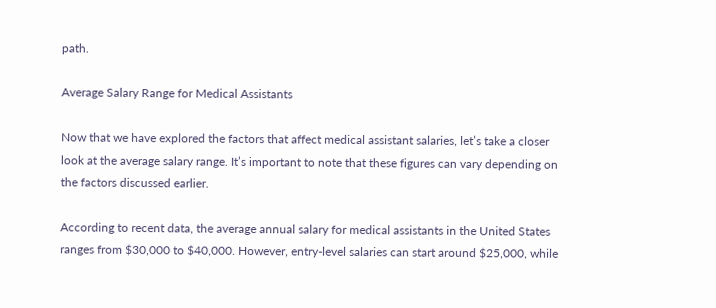path.

Average Salary Range for Medical Assistants

Now that we have explored the factors that affect medical assistant salaries, let’s take a closer look at the average salary range. It’s important to note that these figures can vary depending on the factors discussed earlier.

According to recent data, the average annual salary for medical assistants in the United States ranges from $30,000 to $40,000. However, entry-level salaries can start around $25,000, while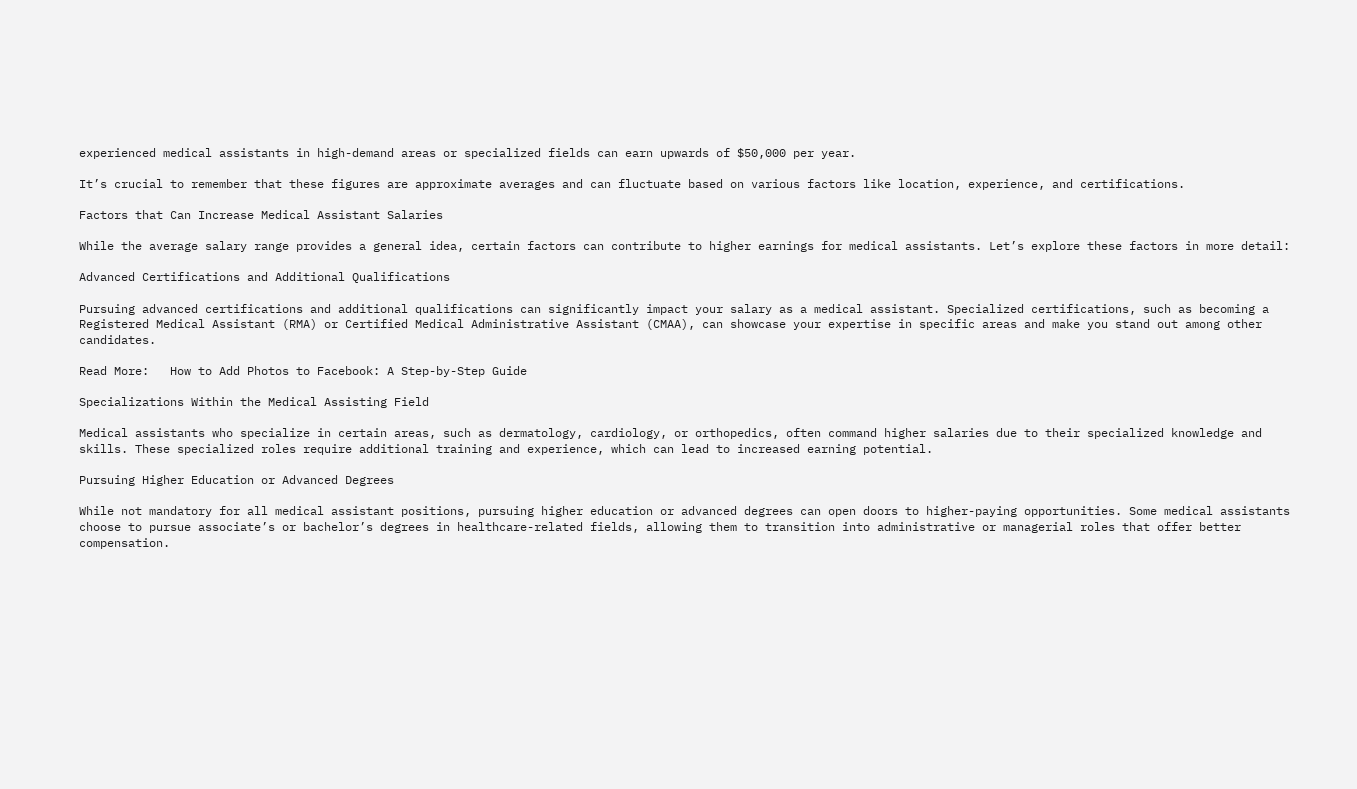experienced medical assistants in high-demand areas or specialized fields can earn upwards of $50,000 per year.

It’s crucial to remember that these figures are approximate averages and can fluctuate based on various factors like location, experience, and certifications.

Factors that Can Increase Medical Assistant Salaries

While the average salary range provides a general idea, certain factors can contribute to higher earnings for medical assistants. Let’s explore these factors in more detail:

Advanced Certifications and Additional Qualifications

Pursuing advanced certifications and additional qualifications can significantly impact your salary as a medical assistant. Specialized certifications, such as becoming a Registered Medical Assistant (RMA) or Certified Medical Administrative Assistant (CMAA), can showcase your expertise in specific areas and make you stand out among other candidates.

Read More:   How to Add Photos to Facebook: A Step-by-Step Guide

Specializations Within the Medical Assisting Field

Medical assistants who specialize in certain areas, such as dermatology, cardiology, or orthopedics, often command higher salaries due to their specialized knowledge and skills. These specialized roles require additional training and experience, which can lead to increased earning potential.

Pursuing Higher Education or Advanced Degrees

While not mandatory for all medical assistant positions, pursuing higher education or advanced degrees can open doors to higher-paying opportunities. Some medical assistants choose to pursue associate’s or bachelor’s degrees in healthcare-related fields, allowing them to transition into administrative or managerial roles that offer better compensation.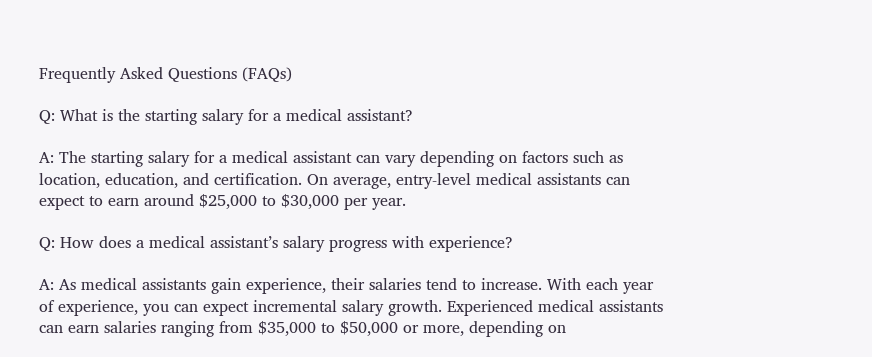Frequently Asked Questions (FAQs)

Q: What is the starting salary for a medical assistant?

A: The starting salary for a medical assistant can vary depending on factors such as location, education, and certification. On average, entry-level medical assistants can expect to earn around $25,000 to $30,000 per year.

Q: How does a medical assistant’s salary progress with experience?

A: As medical assistants gain experience, their salaries tend to increase. With each year of experience, you can expect incremental salary growth. Experienced medical assistants can earn salaries ranging from $35,000 to $50,000 or more, depending on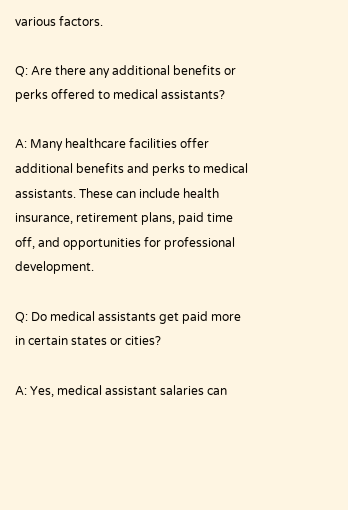various factors.

Q: Are there any additional benefits or perks offered to medical assistants?

A: Many healthcare facilities offer additional benefits and perks to medical assistants. These can include health insurance, retirement plans, paid time off, and opportunities for professional development.

Q: Do medical assistants get paid more in certain states or cities?

A: Yes, medical assistant salaries can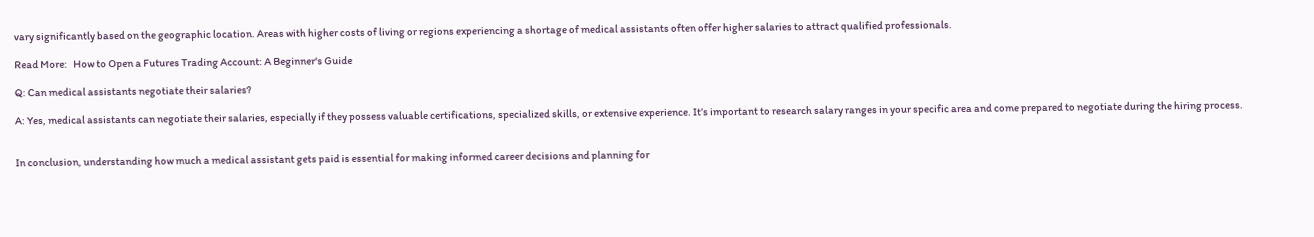vary significantly based on the geographic location. Areas with higher costs of living or regions experiencing a shortage of medical assistants often offer higher salaries to attract qualified professionals.

Read More:   How to Open a Futures Trading Account: A Beginner's Guide

Q: Can medical assistants negotiate their salaries?

A: Yes, medical assistants can negotiate their salaries, especially if they possess valuable certifications, specialized skills, or extensive experience. It’s important to research salary ranges in your specific area and come prepared to negotiate during the hiring process.


In conclusion, understanding how much a medical assistant gets paid is essential for making informed career decisions and planning for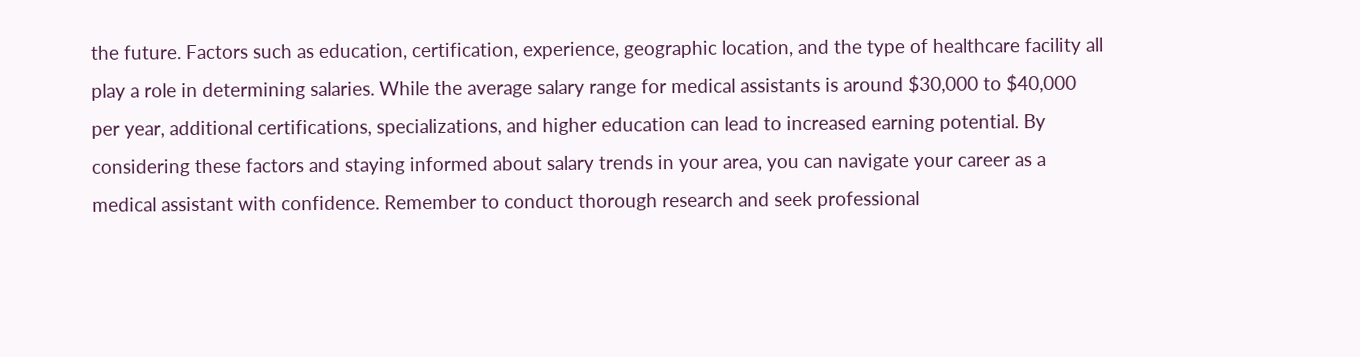the future. Factors such as education, certification, experience, geographic location, and the type of healthcare facility all play a role in determining salaries. While the average salary range for medical assistants is around $30,000 to $40,000 per year, additional certifications, specializations, and higher education can lead to increased earning potential. By considering these factors and staying informed about salary trends in your area, you can navigate your career as a medical assistant with confidence. Remember to conduct thorough research and seek professional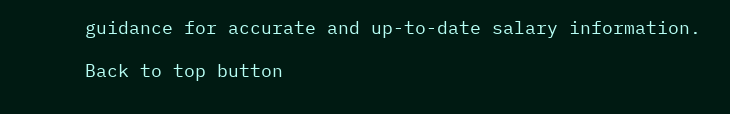guidance for accurate and up-to-date salary information.

Back to top button